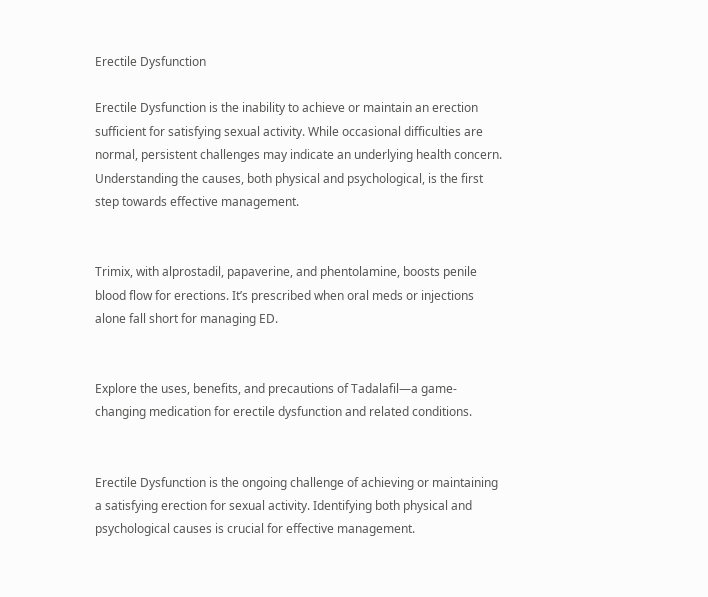Erectile Dysfunction

Erectile Dysfunction is the inability to achieve or maintain an erection sufficient for satisfying sexual activity. While occasional difficulties are normal, persistent challenges may indicate an underlying health concern. Understanding the causes, both physical and psychological, is the first step towards effective management.


Trimix, with alprostadil, papaverine, and phentolamine, boosts penile blood flow for erections. It’s prescribed when oral meds or injections alone fall short for managing ED.


Explore the uses, benefits, and precautions of Tadalafil—a game-changing medication for erectile dysfunction and related conditions.


Erectile Dysfunction is the ongoing challenge of achieving or maintaining a satisfying erection for sexual activity. Identifying both physical and psychological causes is crucial for effective management.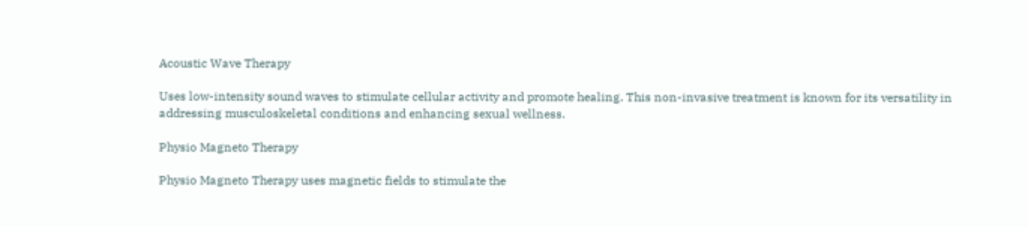Acoustic Wave Therapy

Uses low-intensity sound waves to stimulate cellular activity and promote healing. This non-invasive treatment is known for its versatility in addressing musculoskeletal conditions and enhancing sexual wellness.

Physio Magneto Therapy

Physio Magneto Therapy uses magnetic fields to stimulate the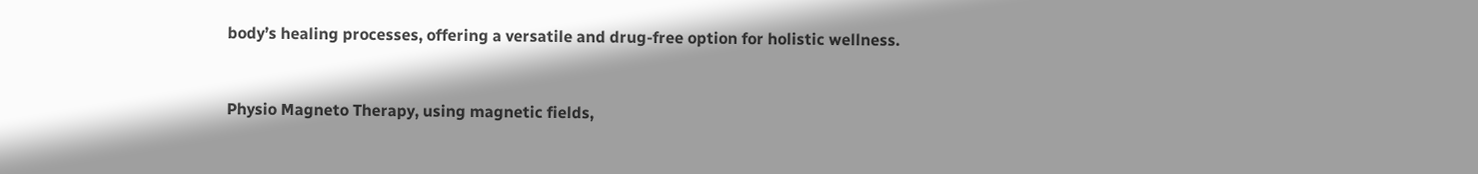body’s healing processes, offering a versatile and drug-free option for holistic wellness.


Physio Magneto Therapy, using magnetic fields,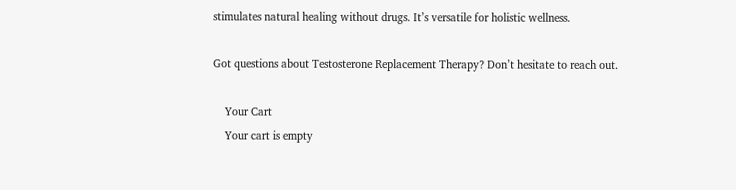stimulates natural healing without drugs. It’s versatile for holistic wellness.

Got questions about Testosterone Replacement Therapy? Don’t hesitate to reach out.

    Your Cart
    Your cart is empty